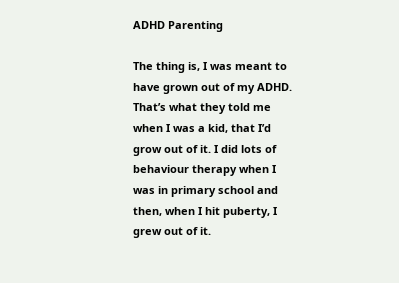ADHD Parenting

The thing is, I was meant to have grown out of my ADHD. That’s what they told me when I was a kid, that I’d grow out of it. I did lots of behaviour therapy when I was in primary school and then, when I hit puberty, I grew out of it.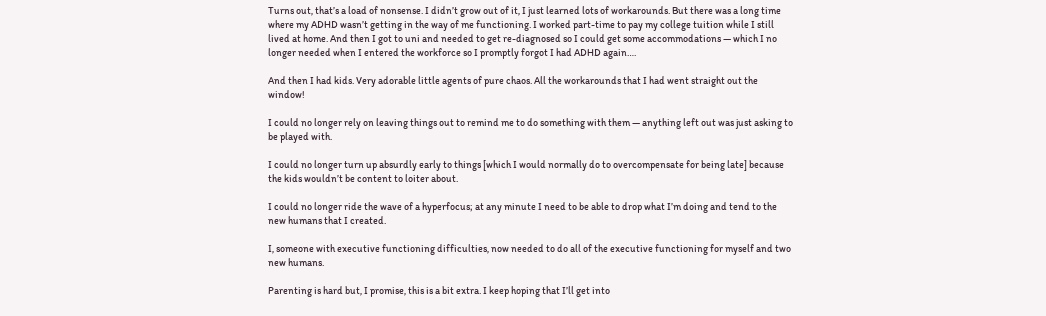Turns out, that’s a load of nonsense. I didn’t grow out of it, I just learned lots of workarounds. But there was a long time where my ADHD wasn’t getting in the way of me functioning. I worked part-time to pay my college tuition while I still lived at home. And then I got to uni and needed to get re-diagnosed so I could get some accommodations — which I no longer needed when I entered the workforce so I promptly forgot I had ADHD again….

And then I had kids. Very adorable little agents of pure chaos. All the workarounds that I had went straight out the window!

I could no longer rely on leaving things out to remind me to do something with them — anything left out was just asking to be played with.

I could no longer turn up absurdly early to things [which I would normally do to overcompensate for being late] because the kids wouldn’t be content to loiter about.

I could no longer ride the wave of a hyperfocus; at any minute I need to be able to drop what I’m doing and tend to the new humans that I created.

I, someone with executive functioning difficulties, now needed to do all of the executive functioning for myself and two new humans.

Parenting is hard but, I promise, this is a bit extra. I keep hoping that I’ll get into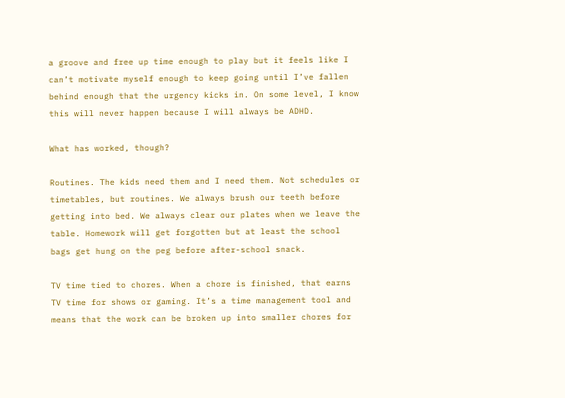a groove and free up time enough to play but it feels like I can’t motivate myself enough to keep going until I’ve fallen behind enough that the urgency kicks in. On some level, I know this will never happen because I will always be ADHD.

What has worked, though?

Routines. The kids need them and I need them. Not schedules or timetables, but routines. We always brush our teeth before getting into bed. We always clear our plates when we leave the table. Homework will get forgotten but at least the school bags get hung on the peg before after-school snack.

TV time tied to chores. When a chore is finished, that earns TV time for shows or gaming. It’s a time management tool and means that the work can be broken up into smaller chores for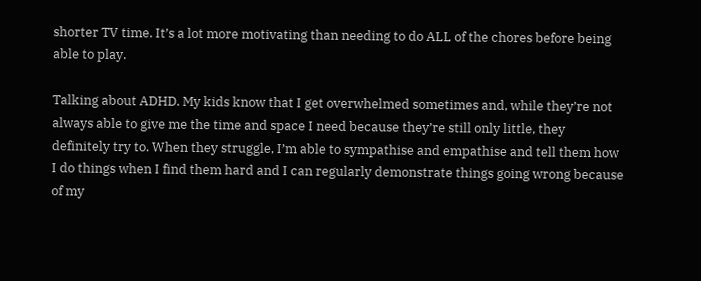shorter TV time. It’s a lot more motivating than needing to do ALL of the chores before being able to play.

Talking about ADHD. My kids know that I get overwhelmed sometimes and, while they’re not always able to give me the time and space I need because they’re still only little, they definitely try to. When they struggle, I’m able to sympathise and empathise and tell them how I do things when I find them hard and I can regularly demonstrate things going wrong because of my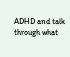ADHD and talk through what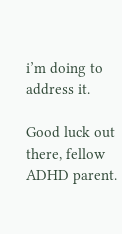i’m doing to address it.

Good luck out there, fellow ADHD parent.